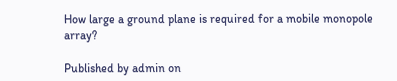How large a ground plane is required for a mobile monopole array?

Published by admin on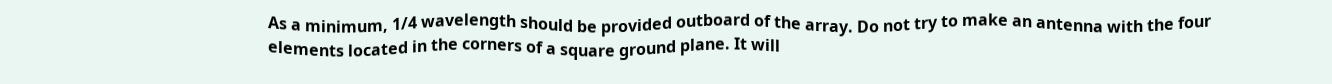As a minimum, 1/4 wavelength should be provided outboard of the array. Do not try to make an antenna with the four elements located in the corners of a square ground plane. It will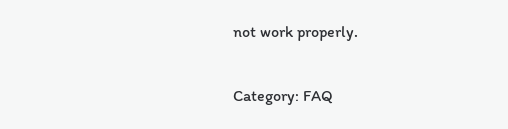not work properly.

Category: FAQ